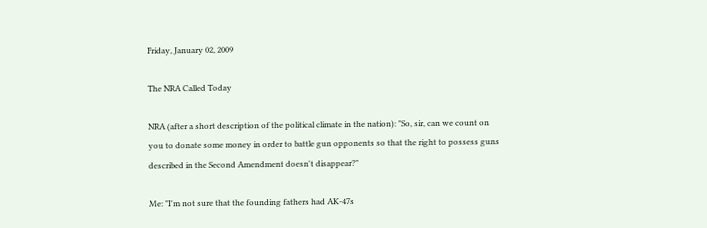Friday, January 02, 2009

The NRA Called Today

NRA (after a short description of the political climate in the nation): "So, sir, can we count on you to donate some money in order to battle gun opponents so that the right to possess guns described in the Second Amendment doesn't disappear?"

Me: "I'm not sure that the founding fathers had AK-47s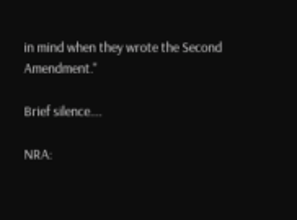in mind when they wrote the Second Amendment."

Brief silence....

NRA: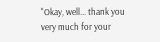"Okay, well... thank you very much for your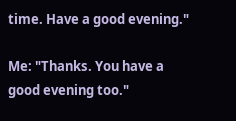time. Have a good evening."

Me: "Thanks. You have a good evening too."